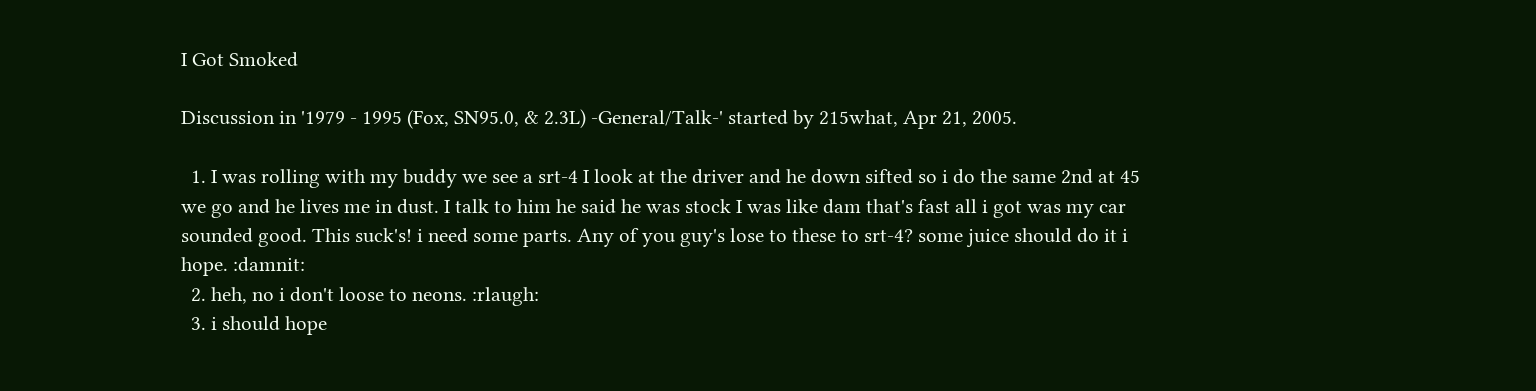I Got Smoked

Discussion in '1979 - 1995 (Fox, SN95.0, & 2.3L) -General/Talk-' started by 215what, Apr 21, 2005.

  1. I was rolling with my buddy we see a srt-4 I look at the driver and he down sifted so i do the same 2nd at 45 we go and he lives me in dust. I talk to him he said he was stock I was like dam that's fast all i got was my car sounded good. This suck's! i need some parts. Any of you guy's lose to these to srt-4? some juice should do it i hope. :damnit:
  2. heh, no i don't loose to neons. :rlaugh:
  3. i should hope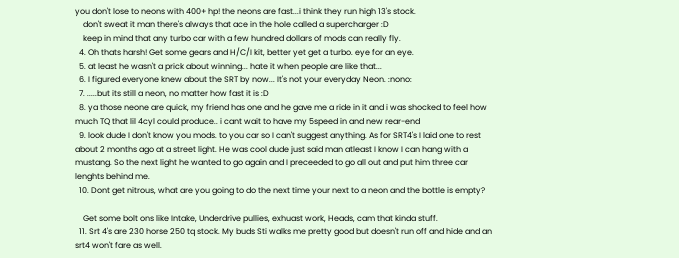you don't lose to neons with 400+ hp! the neons are fast...i think they run high 13's stock.
    don't sweat it man there's always that ace in the hole called a supercharger :D
    keep in mind that any turbo car with a few hundred dollars of mods can really fly.
  4. Oh thats harsh! Get some gears and H/C/I kit, better yet get a turbo. eye for an eye.
  5. at least he wasn't a prick about winning... hate it when people are like that...
  6. I figured everyone knew about the SRT by now... It's not your everyday Neon. :nono:
  7. .....but its still a neon, no matter how fast it is :D
  8. ya those neone are quick, my friend has one and he gave me a ride in it and i was shocked to feel how much TQ that lil 4cyl could produce.. i cant wait to have my 5speed in and new rear-end
  9. look dude I don't know you mods. to you car so I can't suggest anything. As for SRT4's I laid one to rest about 2 months ago at a street light. He was cool dude just said man atleast I know I can hang with a mustang. So the next light he wanted to go again and I preceeded to go all out and put him three car lenghts behind me.
  10. Dont get nitrous, what are you going to do the next time your next to a neon and the bottle is empty?

    Get some bolt ons like Intake, Underdrive pullies, exhuast work, Heads, cam that kinda stuff.
  11. Srt 4's are 230 horse 250 tq stock. My buds Sti walks me pretty good but doesn't run off and hide and an srt4 won't fare as well.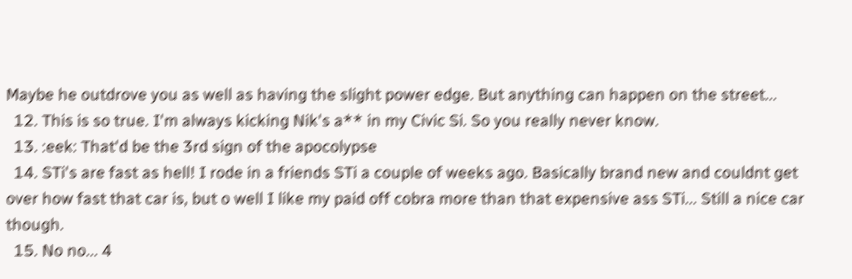Maybe he outdrove you as well as having the slight power edge. But anything can happen on the street...
  12. This is so true. I'm always kicking Nik's a** in my Civic Si. So you really never know.
  13. :eek: That'd be the 3rd sign of the apocolypse
  14. STi's are fast as hell! I rode in a friends STi a couple of weeks ago. Basically brand new and couldnt get over how fast that car is, but o well I like my paid off cobra more than that expensive ass STi... Still a nice car though.
  15. No no... 4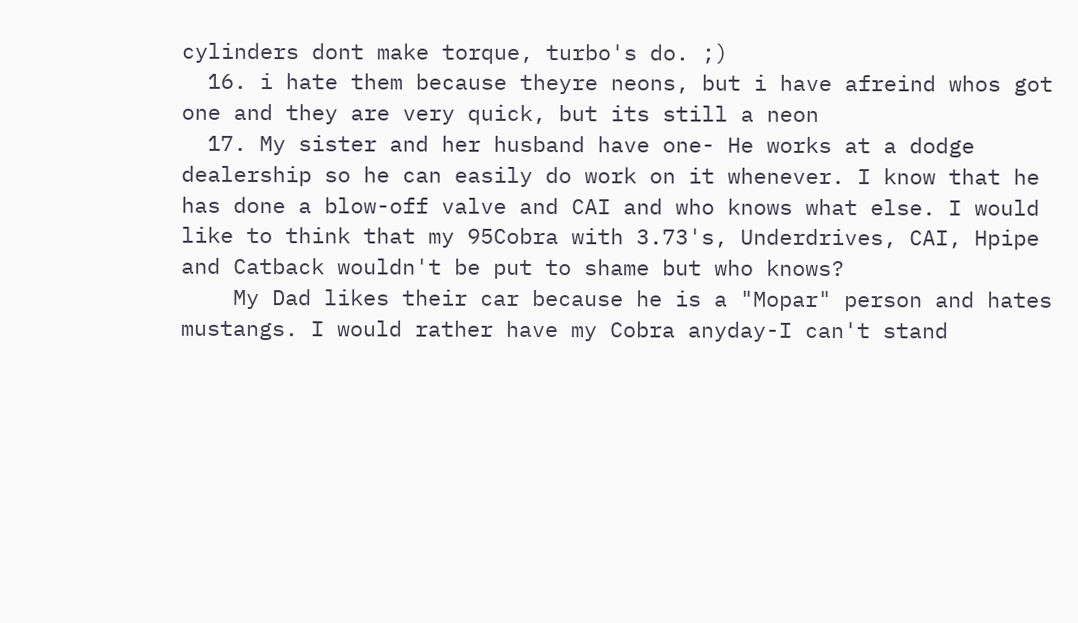cylinders dont make torque, turbo's do. ;)
  16. i hate them because theyre neons, but i have afreind whos got one and they are very quick, but its still a neon
  17. My sister and her husband have one- He works at a dodge dealership so he can easily do work on it whenever. I know that he has done a blow-off valve and CAI and who knows what else. I would like to think that my 95Cobra with 3.73's, Underdrives, CAI, Hpipe and Catback wouldn't be put to shame but who knows?
    My Dad likes their car because he is a "Mopar" person and hates mustangs. I would rather have my Cobra anyday-I can't stand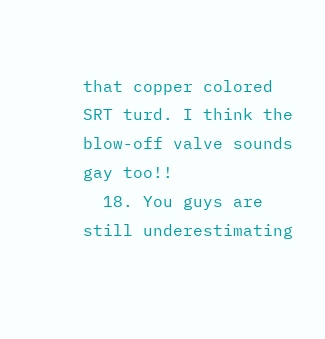that copper colored SRT turd. I think the blow-off valve sounds gay too!!
  18. You guys are still underestimating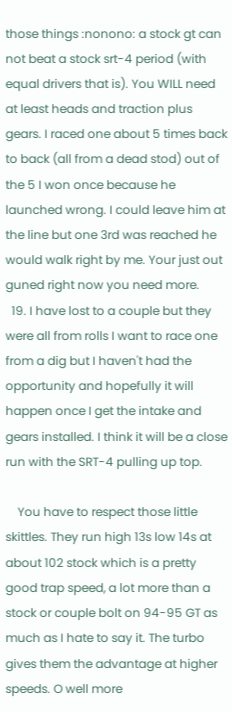those things :nonono: a stock gt can not beat a stock srt-4 period (with equal drivers that is). You WILL need at least heads and traction plus gears. I raced one about 5 times back to back (all from a dead stod) out of the 5 I won once because he launched wrong. I could leave him at the line but one 3rd was reached he would walk right by me. Your just out guned right now you need more.
  19. I have lost to a couple but they were all from rolls I want to race one from a dig but I haven't had the opportunity and hopefully it will happen once I get the intake and gears installed. I think it will be a close run with the SRT-4 pulling up top.

    You have to respect those little skittles. They run high 13s low 14s at about 102 stock which is a pretty good trap speed, a lot more than a stock or couple bolt on 94-95 GT as much as I hate to say it. The turbo gives them the advantage at higher speeds. O well more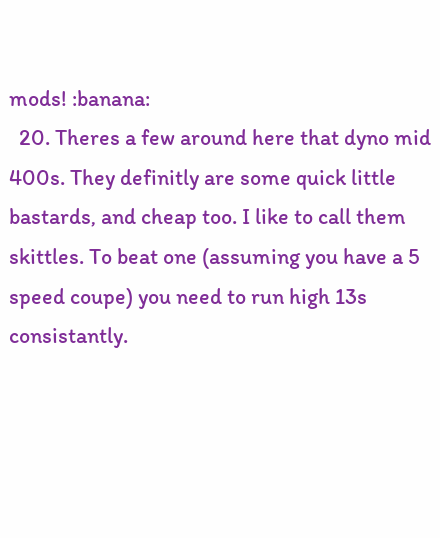mods! :banana:
  20. Theres a few around here that dyno mid 400s. They definitly are some quick little bastards, and cheap too. I like to call them skittles. To beat one (assuming you have a 5 speed coupe) you need to run high 13s consistantly.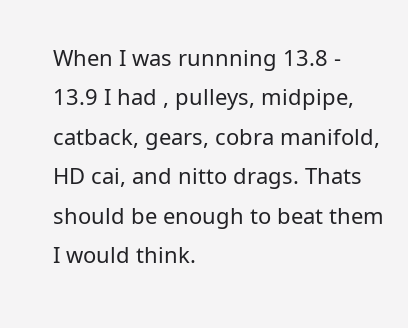When I was runnning 13.8 - 13.9 I had , pulleys, midpipe, catback, gears, cobra manifold, HD cai, and nitto drags. Thats should be enough to beat them I would think.